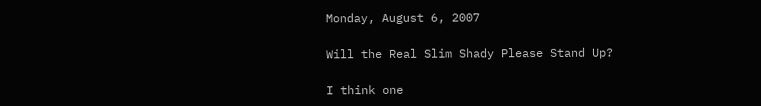Monday, August 6, 2007

Will the Real Slim Shady Please Stand Up?

I think one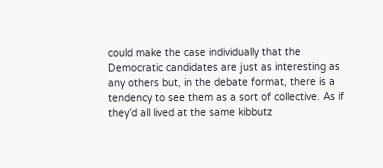could make the case individually that the Democratic candidates are just as interesting as any others but, in the debate format, there is a tendency to see them as a sort of collective. As if they’d all lived at the same kibbutz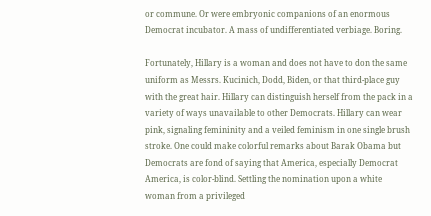or commune. Or were embryonic companions of an enormous Democrat incubator. A mass of undifferentiated verbiage. Boring.

Fortunately, Hillary is a woman and does not have to don the same uniform as Messrs. Kucinich, Dodd, Biden, or that third-place guy with the great hair. Hillary can distinguish herself from the pack in a variety of ways unavailable to other Democrats. Hillary can wear pink, signaling femininity and a veiled feminism in one single brush stroke. One could make colorful remarks about Barak Obama but Democrats are fond of saying that America, especially Democrat America, is color-blind. Settling the nomination upon a white woman from a privileged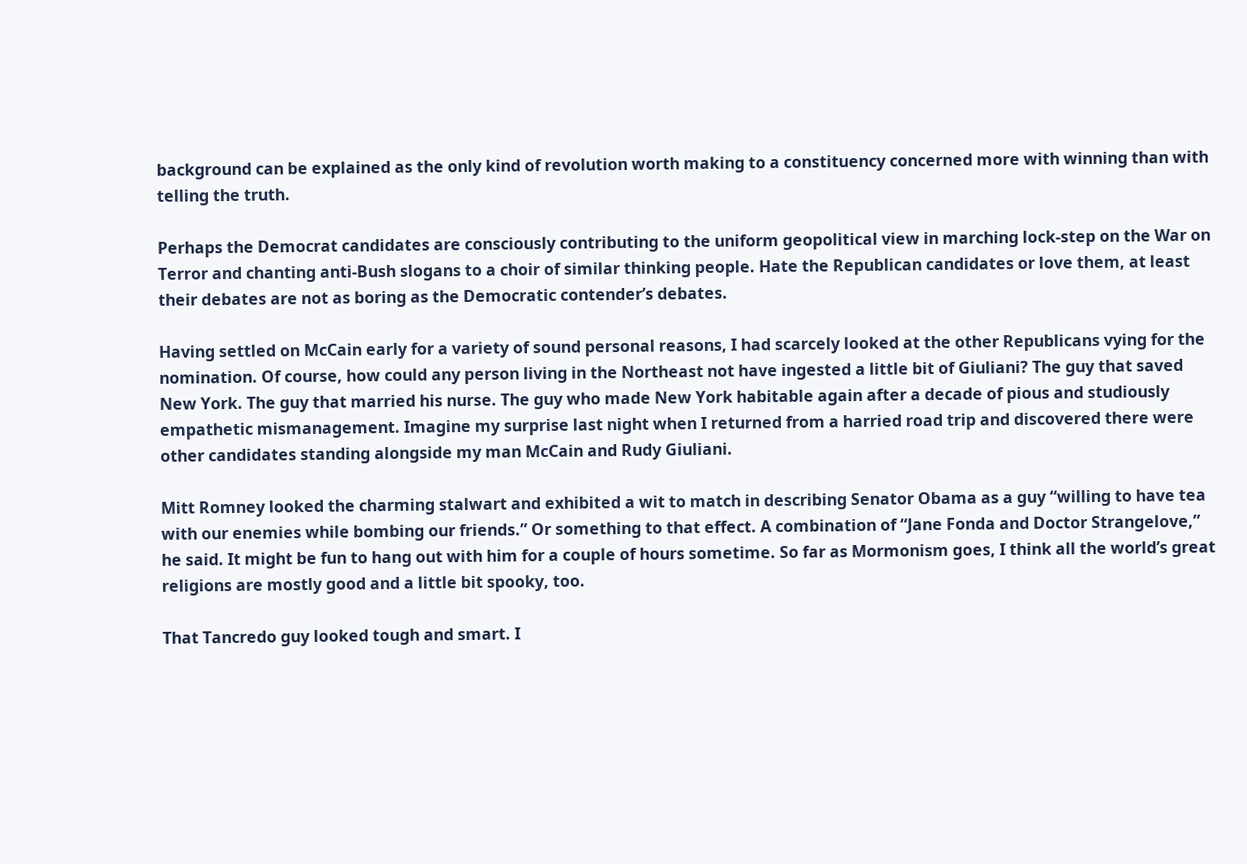background can be explained as the only kind of revolution worth making to a constituency concerned more with winning than with telling the truth.

Perhaps the Democrat candidates are consciously contributing to the uniform geopolitical view in marching lock-step on the War on Terror and chanting anti-Bush slogans to a choir of similar thinking people. Hate the Republican candidates or love them, at least their debates are not as boring as the Democratic contender’s debates.

Having settled on McCain early for a variety of sound personal reasons, I had scarcely looked at the other Republicans vying for the nomination. Of course, how could any person living in the Northeast not have ingested a little bit of Giuliani? The guy that saved New York. The guy that married his nurse. The guy who made New York habitable again after a decade of pious and studiously empathetic mismanagement. Imagine my surprise last night when I returned from a harried road trip and discovered there were other candidates standing alongside my man McCain and Rudy Giuliani.

Mitt Romney looked the charming stalwart and exhibited a wit to match in describing Senator Obama as a guy “willing to have tea with our enemies while bombing our friends.” Or something to that effect. A combination of “Jane Fonda and Doctor Strangelove,” he said. It might be fun to hang out with him for a couple of hours sometime. So far as Mormonism goes, I think all the world’s great religions are mostly good and a little bit spooky, too.

That Tancredo guy looked tough and smart. I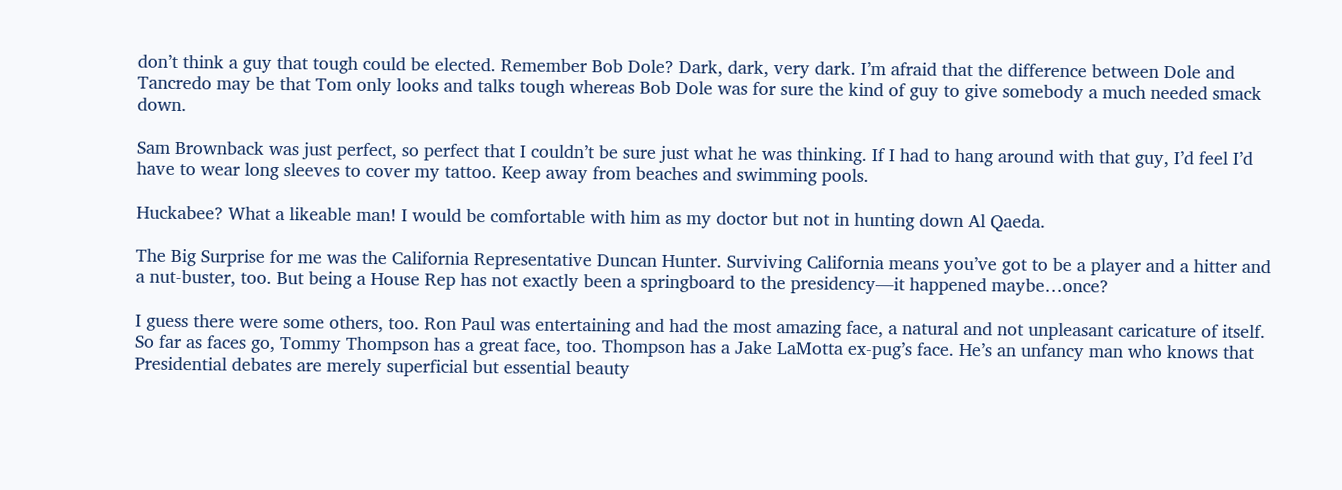don’t think a guy that tough could be elected. Remember Bob Dole? Dark, dark, very dark. I’m afraid that the difference between Dole and Tancredo may be that Tom only looks and talks tough whereas Bob Dole was for sure the kind of guy to give somebody a much needed smack down.

Sam Brownback was just perfect, so perfect that I couldn’t be sure just what he was thinking. If I had to hang around with that guy, I’d feel I’d have to wear long sleeves to cover my tattoo. Keep away from beaches and swimming pools.

Huckabee? What a likeable man! I would be comfortable with him as my doctor but not in hunting down Al Qaeda.

The Big Surprise for me was the California Representative Duncan Hunter. Surviving California means you’ve got to be a player and a hitter and a nut-buster, too. But being a House Rep has not exactly been a springboard to the presidency—it happened maybe…once?

I guess there were some others, too. Ron Paul was entertaining and had the most amazing face, a natural and not unpleasant caricature of itself. So far as faces go, Tommy Thompson has a great face, too. Thompson has a Jake LaMotta ex-pug’s face. He’s an unfancy man who knows that Presidential debates are merely superficial but essential beauty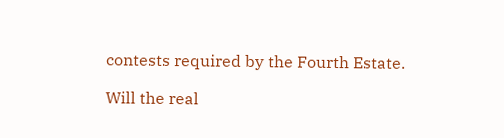contests required by the Fourth Estate.

Will the real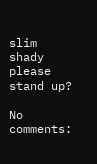slim shady please stand up?

No comments: